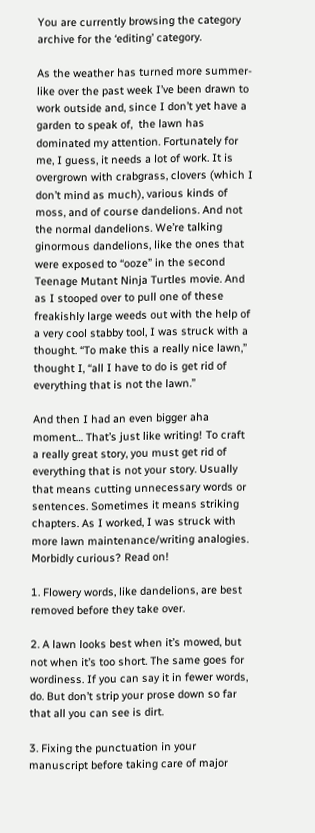You are currently browsing the category archive for the ‘editing’ category.

As the weather has turned more summer-like over the past week I’ve been drawn to work outside and, since I don’t yet have a garden to speak of,  the lawn has dominated my attention. Fortunately for me, I guess, it needs a lot of work. It is overgrown with crabgrass, clovers (which I don’t mind as much), various kinds of moss, and of course dandelions. And not the normal dandelions. We’re talking ginormous dandelions, like the ones that were exposed to “ooze” in the second Teenage Mutant Ninja Turtles movie. And as I stooped over to pull one of these freakishly large weeds out with the help of a very cool stabby tool, I was struck with a thought. “To make this a really nice lawn,” thought I, “all I have to do is get rid of everything that is not the lawn.”

And then I had an even bigger aha moment… That’s just like writing! To craft a really great story, you must get rid of everything that is not your story. Usually that means cutting unnecessary words or sentences. Sometimes it means striking chapters. As I worked, I was struck with more lawn maintenance/writing analogies. Morbidly curious? Read on!

1. Flowery words, like dandelions, are best removed before they take over.

2. A lawn looks best when it’s mowed, but not when it’s too short. The same goes for wordiness. If you can say it in fewer words, do. But don’t strip your prose down so far that all you can see is dirt.

3. Fixing the punctuation in your manuscript before taking care of major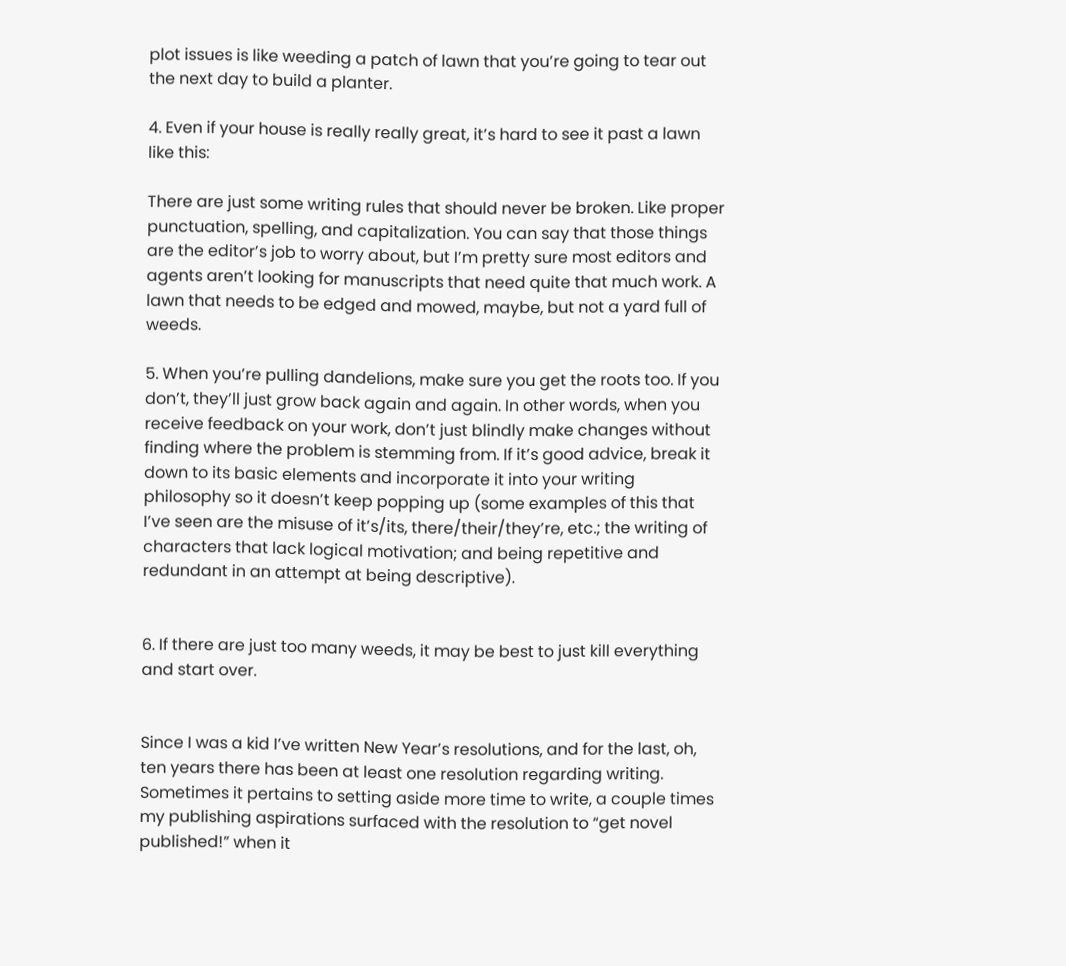plot issues is like weeding a patch of lawn that you’re going to tear out the next day to build a planter.

4. Even if your house is really really great, it’s hard to see it past a lawn like this:

There are just some writing rules that should never be broken. Like proper punctuation, spelling, and capitalization. You can say that those things are the editor’s job to worry about, but I’m pretty sure most editors and agents aren’t looking for manuscripts that need quite that much work. A lawn that needs to be edged and mowed, maybe, but not a yard full of weeds.

5. When you’re pulling dandelions, make sure you get the roots too. If you don’t, they’ll just grow back again and again. In other words, when you receive feedback on your work, don’t just blindly make changes without finding where the problem is stemming from. If it’s good advice, break it down to its basic elements and incorporate it into your writing philosophy so it doesn’t keep popping up (some examples of this that I’ve seen are the misuse of it’s/its, there/their/they’re, etc.; the writing of characters that lack logical motivation; and being repetitive and redundant in an attempt at being descriptive).


6. If there are just too many weeds, it may be best to just kill everything and start over.


Since I was a kid I’ve written New Year’s resolutions, and for the last, oh, ten years there has been at least one resolution regarding writing. Sometimes it pertains to setting aside more time to write, a couple times my publishing aspirations surfaced with the resolution to “get novel published!” when it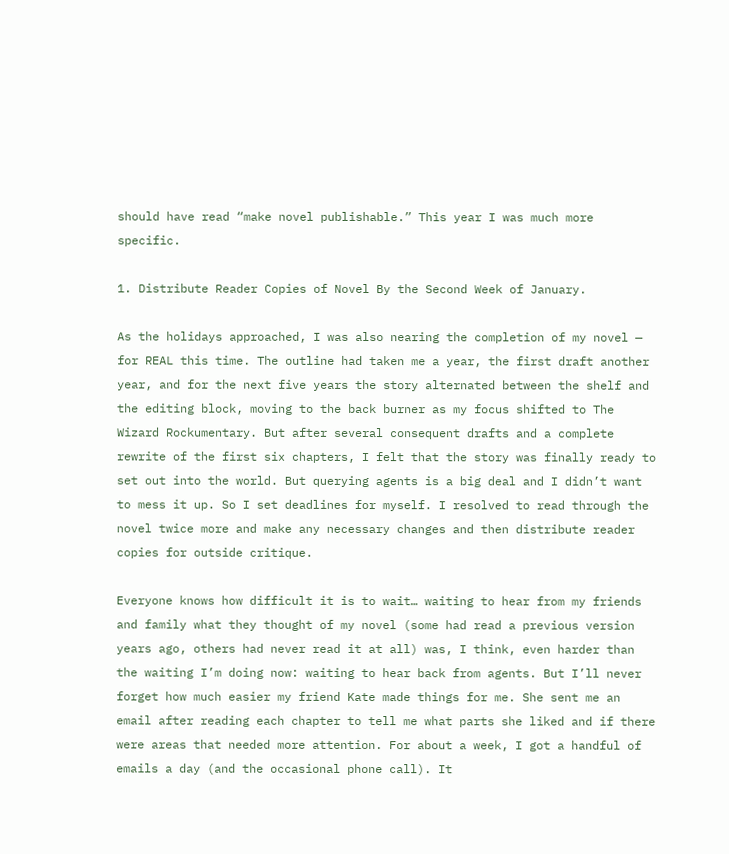should have read “make novel publishable.” This year I was much more specific.

1. Distribute Reader Copies of Novel By the Second Week of January.

As the holidays approached, I was also nearing the completion of my novel — for REAL this time. The outline had taken me a year, the first draft another year, and for the next five years the story alternated between the shelf and the editing block, moving to the back burner as my focus shifted to The Wizard Rockumentary. But after several consequent drafts and a complete rewrite of the first six chapters, I felt that the story was finally ready to set out into the world. But querying agents is a big deal and I didn’t want to mess it up. So I set deadlines for myself. I resolved to read through the novel twice more and make any necessary changes and then distribute reader copies for outside critique.

Everyone knows how difficult it is to wait… waiting to hear from my friends and family what they thought of my novel (some had read a previous version years ago, others had never read it at all) was, I think, even harder than the waiting I’m doing now: waiting to hear back from agents. But I’ll never forget how much easier my friend Kate made things for me. She sent me an email after reading each chapter to tell me what parts she liked and if there were areas that needed more attention. For about a week, I got a handful of emails a day (and the occasional phone call). It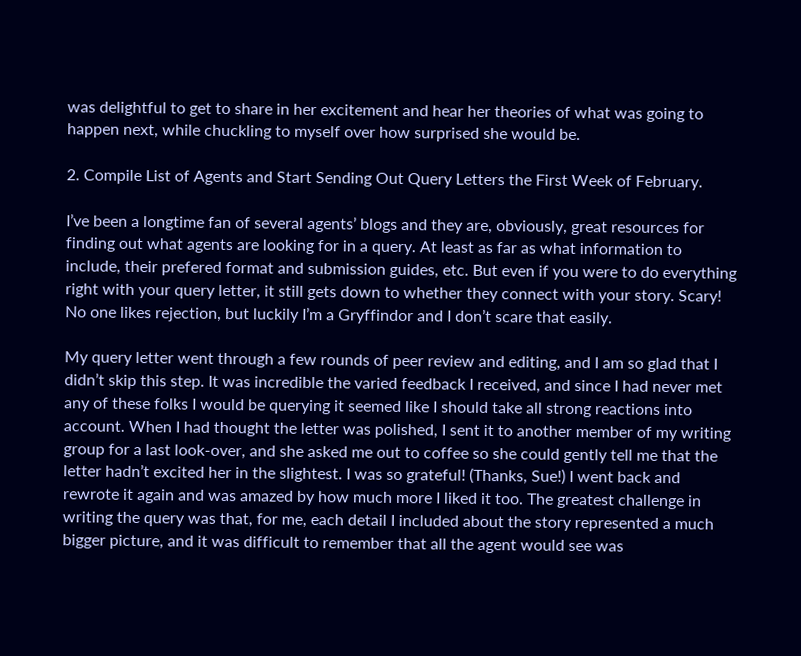was delightful to get to share in her excitement and hear her theories of what was going to happen next, while chuckling to myself over how surprised she would be.

2. Compile List of Agents and Start Sending Out Query Letters the First Week of February.

I’ve been a longtime fan of several agents’ blogs and they are, obviously, great resources for finding out what agents are looking for in a query. At least as far as what information to include, their prefered format and submission guides, etc. But even if you were to do everything right with your query letter, it still gets down to whether they connect with your story. Scary! No one likes rejection, but luckily I’m a Gryffindor and I don’t scare that easily.

My query letter went through a few rounds of peer review and editing, and I am so glad that I didn’t skip this step. It was incredible the varied feedback I received, and since I had never met any of these folks I would be querying it seemed like I should take all strong reactions into account. When I had thought the letter was polished, I sent it to another member of my writing group for a last look-over, and she asked me out to coffee so she could gently tell me that the letter hadn’t excited her in the slightest. I was so grateful! (Thanks, Sue!) I went back and rewrote it again and was amazed by how much more I liked it too. The greatest challenge in writing the query was that, for me, each detail I included about the story represented a much bigger picture, and it was difficult to remember that all the agent would see was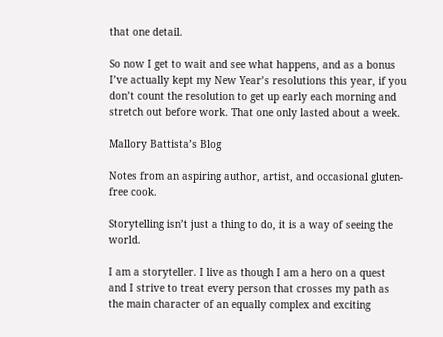that one detail.

So now I get to wait and see what happens, and as a bonus I’ve actually kept my New Year’s resolutions this year, if you don’t count the resolution to get up early each morning and stretch out before work. That one only lasted about a week.

Mallory Battista’s Blog

Notes from an aspiring author, artist, and occasional gluten-free cook.

Storytelling isn’t just a thing to do, it is a way of seeing the world.

I am a storyteller. I live as though I am a hero on a quest and I strive to treat every person that crosses my path as the main character of an equally complex and exciting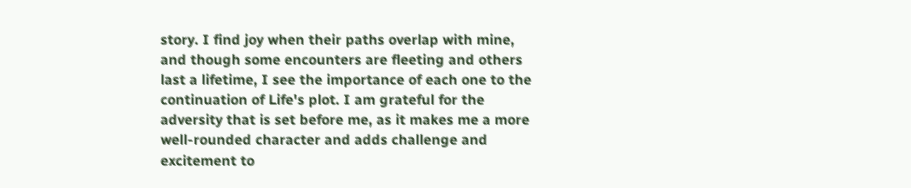story. I find joy when their paths overlap with mine, and though some encounters are fleeting and others last a lifetime, I see the importance of each one to the continuation of Life's plot. I am grateful for the adversity that is set before me, as it makes me a more well-rounded character and adds challenge and excitement to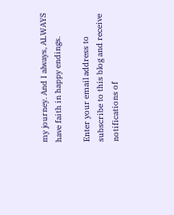my journey. And I always, ALWAYS have faith in happy endings.

Enter your email address to subscribe to this blog and receive notifications of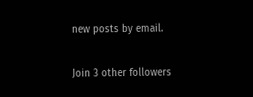new posts by email.

Join 3 other followers